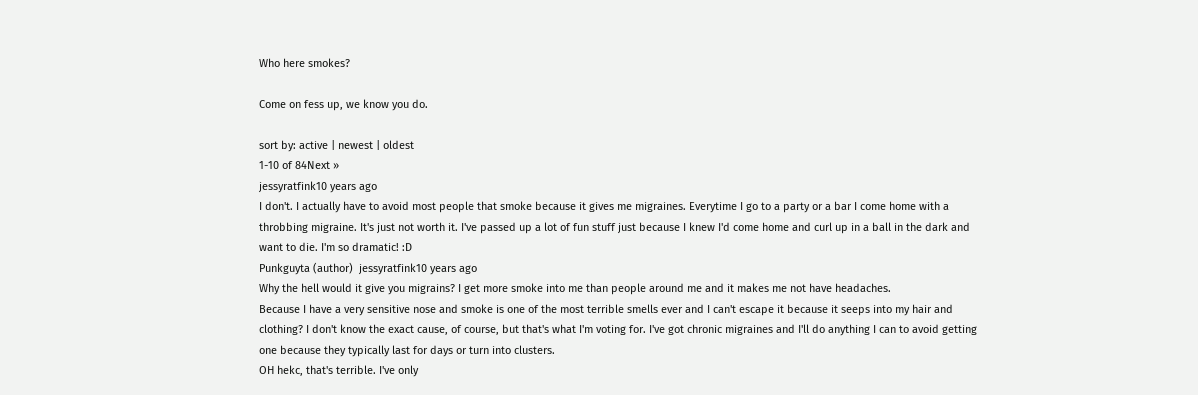Who here smokes?

Come on fess up, we know you do.

sort by: active | newest | oldest
1-10 of 84Next »
jessyratfink10 years ago
I don't. I actually have to avoid most people that smoke because it gives me migraines. Everytime I go to a party or a bar I come home with a throbbing migraine. It's just not worth it. I've passed up a lot of fun stuff just because I knew I'd come home and curl up in a ball in the dark and want to die. I'm so dramatic! :D
Punkguyta (author)  jessyratfink10 years ago
Why the hell would it give you migrains? I get more smoke into me than people around me and it makes me not have headaches.
Because I have a very sensitive nose and smoke is one of the most terrible smells ever and I can't escape it because it seeps into my hair and clothing? I don't know the exact cause, of course, but that's what I'm voting for. I've got chronic migraines and I'll do anything I can to avoid getting one because they typically last for days or turn into clusters.
OH hekc, that's terrible. I've only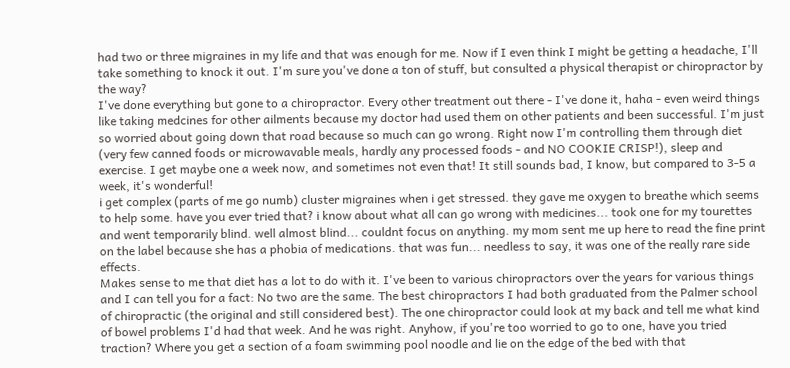had two or three migraines in my life and that was enough for me. Now if I even think I might be getting a headache, I'll take something to knock it out. I'm sure you've done a ton of stuff, but consulted a physical therapist or chiropractor by the way?
I've done everything but gone to a chiropractor. Every other treatment out there - I've done it, haha - even weird things like taking medcines for other ailments because my doctor had used them on other patients and been successful. I'm just so worried about going down that road because so much can go wrong. Right now I'm controlling them through diet (very few canned foods or microwavable meals, hardly any processed foods - and NO COOKIE CRISP!), sleep and exercise. I get maybe one a week now, and sometimes not even that! It still sounds bad, I know, but compared to 3-5 a week, it's wonderful!
i get complex (parts of me go numb) cluster migraines when i get stressed. they gave me oxygen to breathe which seems to help some. have you ever tried that? i know about what all can go wrong with medicines... took one for my tourettes and went temporarily blind. well almost blind... couldnt focus on anything. my mom sent me up here to read the fine print on the label because she has a phobia of medications. that was fun... needless to say, it was one of the really rare side effects.
Makes sense to me that diet has a lot to do with it. I've been to various chiropractors over the years for various things and I can tell you for a fact: No two are the same. The best chiropractors I had both graduated from the Palmer school of chiropractic (the original and still considered best). The one chiropractor could look at my back and tell me what kind of bowel problems I'd had that week. And he was right. Anyhow, if you're too worried to go to one, have you tried traction? Where you get a section of a foam swimming pool noodle and lie on the edge of the bed with that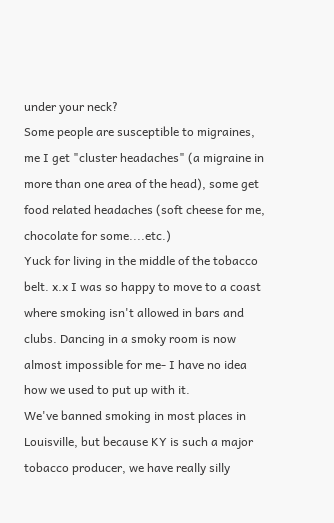under your neck?
Some people are susceptible to migraines, me I get "cluster headaches" (a migraine in more than one area of the head), some get food related headaches (soft cheese for me, chocolate for some....etc.)
Yuck for living in the middle of the tobacco belt. x.x I was so happy to move to a coast where smoking isn't allowed in bars and clubs. Dancing in a smoky room is now almost impossible for me- I have no idea how we used to put up with it.
We've banned smoking in most places in Louisville, but because KY is such a major tobacco producer, we have really silly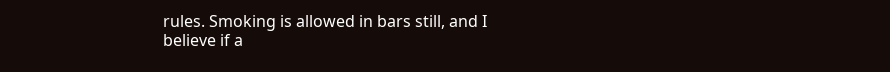rules. Smoking is allowed in bars still, and I believe if a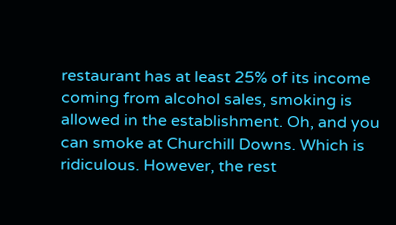restaurant has at least 25% of its income coming from alcohol sales, smoking is allowed in the establishment. Oh, and you can smoke at Churchill Downs. Which is ridiculous. However, the rest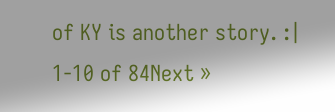of KY is another story. :|
1-10 of 84Next »